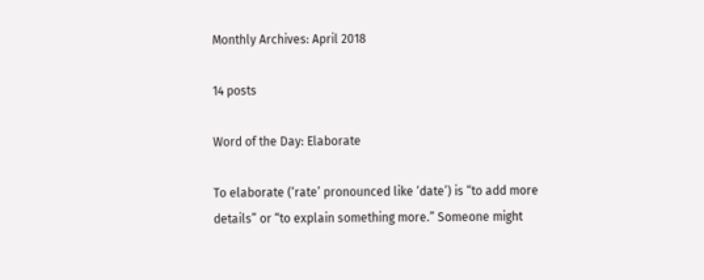Monthly Archives: April 2018

14 posts

Word of the Day: Elaborate

To elaborate (‘rate’ pronounced like ‘date’) is “to add more details” or “to explain something more.” Someone might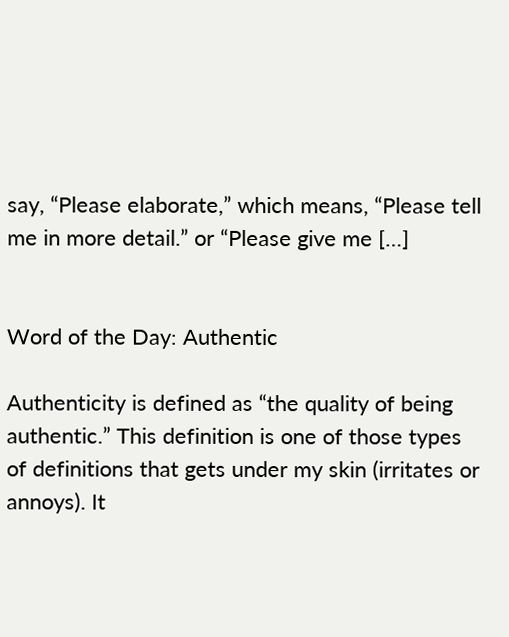say, “Please elaborate,” which means, “Please tell me in more detail.” or “Please give me […]


Word of the Day: Authentic

Authenticity is defined as “the quality of being authentic.” This definition is one of those types of definitions that gets under my skin (irritates or annoys). It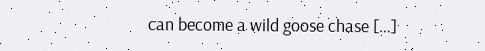can become a wild goose chase […]